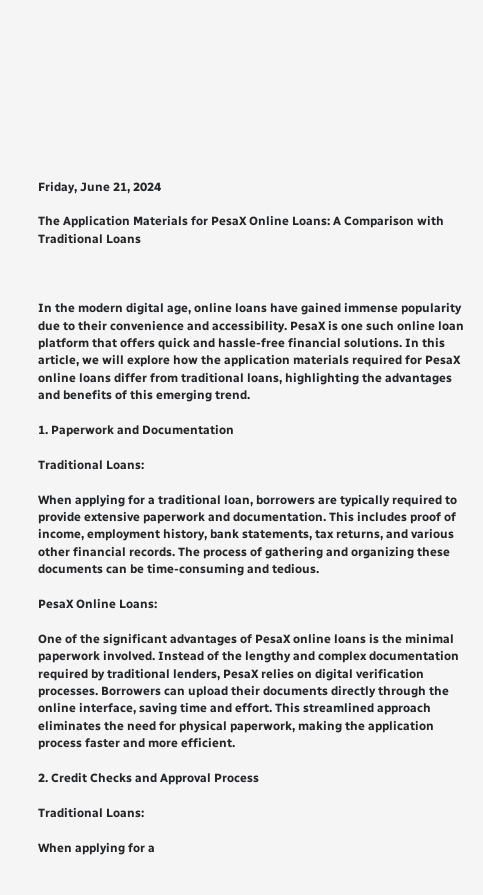Friday, June 21, 2024

The Application Materials for PesaX Online Loans: A Comparison with Traditional Loans



In the modern digital age, online loans have gained immense popularity due to their convenience and accessibility. PesaX is one such online loan platform that offers quick and hassle-free financial solutions. In this article, we will explore how the application materials required for PesaX online loans differ from traditional loans, highlighting the advantages and benefits of this emerging trend.

1. Paperwork and Documentation

Traditional Loans:

When applying for a traditional loan, borrowers are typically required to provide extensive paperwork and documentation. This includes proof of income, employment history, bank statements, tax returns, and various other financial records. The process of gathering and organizing these documents can be time-consuming and tedious.

PesaX Online Loans:

One of the significant advantages of PesaX online loans is the minimal paperwork involved. Instead of the lengthy and complex documentation required by traditional lenders, PesaX relies on digital verification processes. Borrowers can upload their documents directly through the online interface, saving time and effort. This streamlined approach eliminates the need for physical paperwork, making the application process faster and more efficient.

2. Credit Checks and Approval Process

Traditional Loans:

When applying for a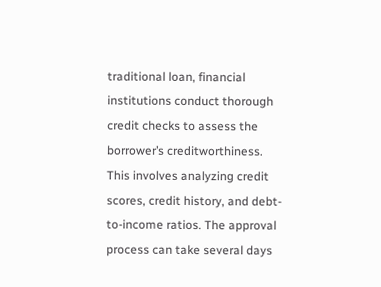traditional loan, financial institutions conduct thorough credit checks to assess the borrower’s creditworthiness. This involves analyzing credit scores, credit history, and debt-to-income ratios. The approval process can take several days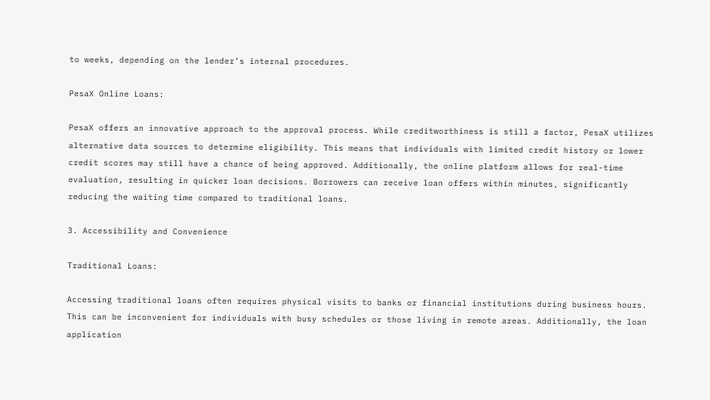to weeks, depending on the lender’s internal procedures.

PesaX Online Loans:

PesaX offers an innovative approach to the approval process. While creditworthiness is still a factor, PesaX utilizes alternative data sources to determine eligibility. This means that individuals with limited credit history or lower credit scores may still have a chance of being approved. Additionally, the online platform allows for real-time evaluation, resulting in quicker loan decisions. Borrowers can receive loan offers within minutes, significantly reducing the waiting time compared to traditional loans.

3. Accessibility and Convenience

Traditional Loans:

Accessing traditional loans often requires physical visits to banks or financial institutions during business hours. This can be inconvenient for individuals with busy schedules or those living in remote areas. Additionally, the loan application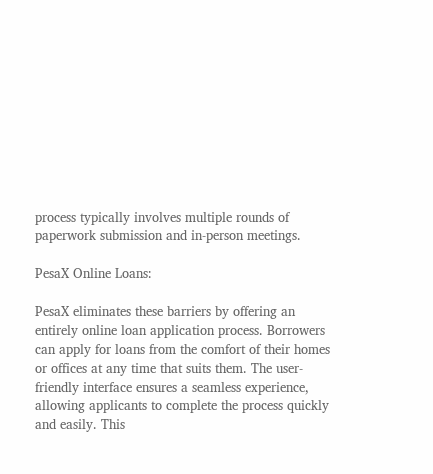process typically involves multiple rounds of paperwork submission and in-person meetings.

PesaX Online Loans:

PesaX eliminates these barriers by offering an entirely online loan application process. Borrowers can apply for loans from the comfort of their homes or offices at any time that suits them. The user-friendly interface ensures a seamless experience, allowing applicants to complete the process quickly and easily. This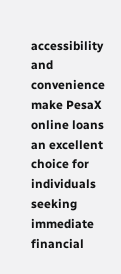accessibility and convenience make PesaX online loans an excellent choice for individuals seeking immediate financial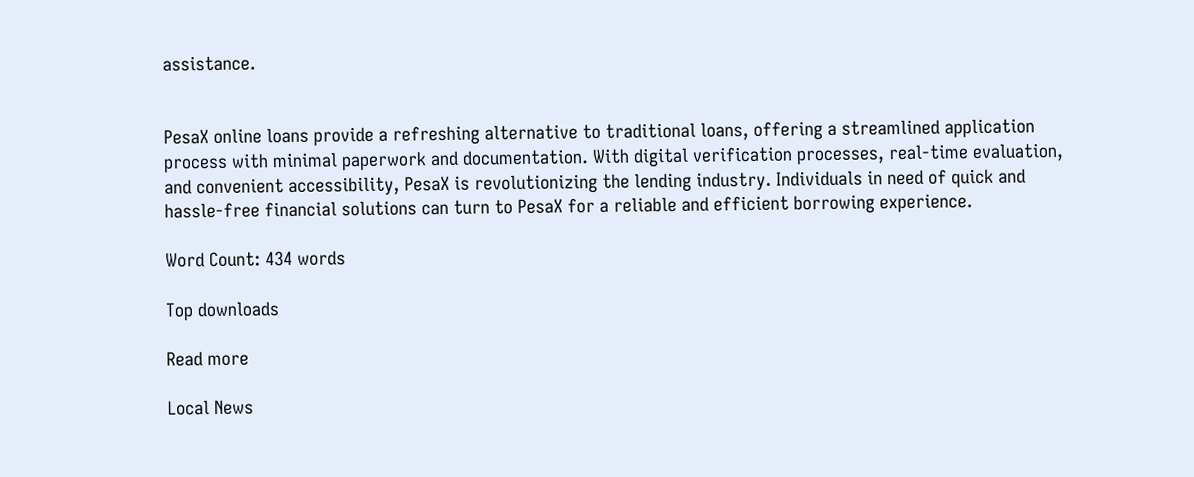assistance.


PesaX online loans provide a refreshing alternative to traditional loans, offering a streamlined application process with minimal paperwork and documentation. With digital verification processes, real-time evaluation, and convenient accessibility, PesaX is revolutionizing the lending industry. Individuals in need of quick and hassle-free financial solutions can turn to PesaX for a reliable and efficient borrowing experience.

Word Count: 434 words

Top downloads

Read more

Local News